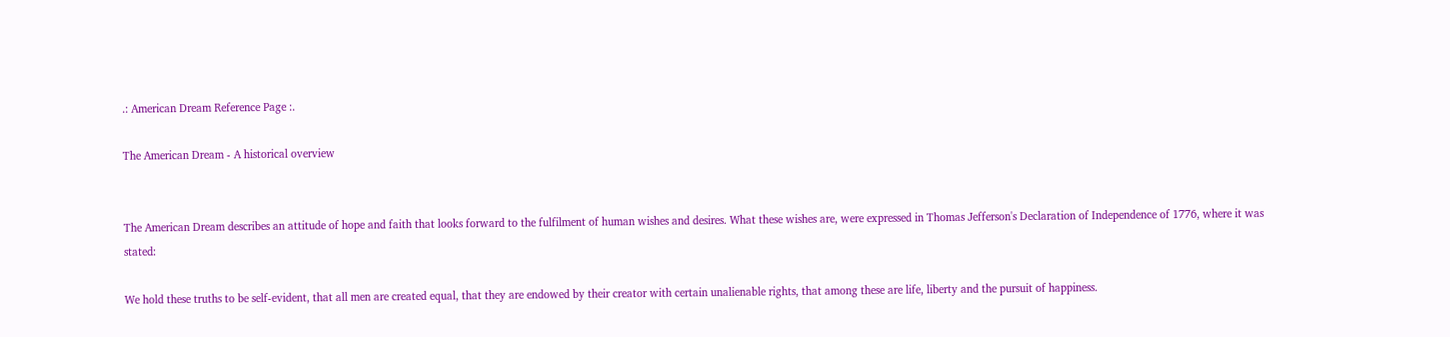.: American Dream Reference Page :.

The American Dream - A historical overview


The American Dream describes an attitude of hope and faith that looks forward to the fulfilment of human wishes and desires. What these wishes are, were expressed in Thomas Jefferson's Declaration of Independence of 1776, where it was stated:

We hold these truths to be self-evident, that all men are created equal, that they are endowed by their creator with certain unalienable rights, that among these are life, liberty and the pursuit of happiness.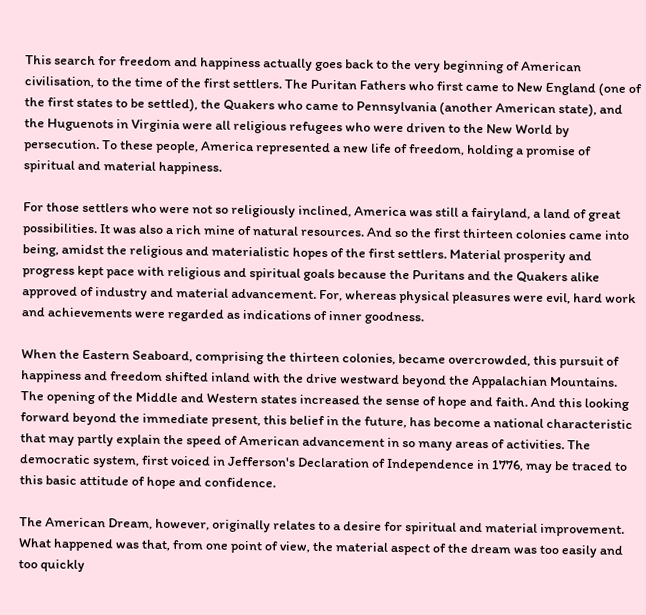This search for freedom and happiness actually goes back to the very beginning of American civilisation, to the time of the first settlers. The Puritan Fathers who first came to New England (one of the first states to be settled), the Quakers who came to Pennsylvania (another American state), and the Huguenots in Virginia were all religious refugees who were driven to the New World by persecution. To these people, America represented a new life of freedom, holding a promise of spiritual and material happiness.

For those settlers who were not so religiously inclined, America was still a fairyland, a land of great possibilities. It was also a rich mine of natural resources. And so the first thirteen colonies came into being, amidst the religious and materialistic hopes of the first settlers. Material prosperity and progress kept pace with religious and spiritual goals because the Puritans and the Quakers alike approved of industry and material advancement. For, whereas physical pleasures were evil, hard work and achievements were regarded as indications of inner goodness.

When the Eastern Seaboard, comprising the thirteen colonies, became overcrowded, this pursuit of happiness and freedom shifted inland with the drive westward beyond the Appalachian Mountains. The opening of the Middle and Western states increased the sense of hope and faith. And this looking forward beyond the immediate present, this belief in the future, has become a national characteristic that may partly explain the speed of American advancement in so many areas of activities. The democratic system, first voiced in Jefferson's Declaration of Independence in 1776, may be traced to this basic attitude of hope and confidence.

The American Dream, however, originally relates to a desire for spiritual and material improvement. What happened was that, from one point of view, the material aspect of the dream was too easily and too quickly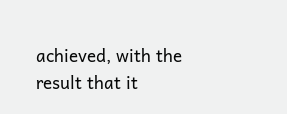achieved, with the result that it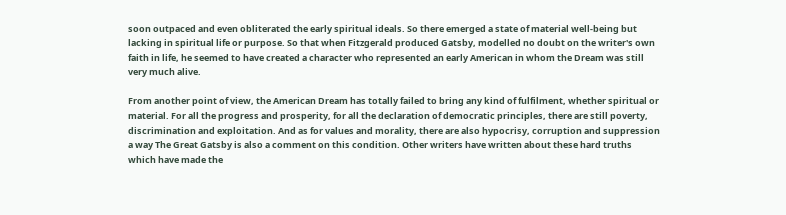soon outpaced and even obliterated the early spiritual ideals. So there emerged a state of material well-being but lacking in spiritual life or purpose. So that when Fitzgerald produced Gatsby, modelled no doubt on the writer's own faith in life, he seemed to have created a character who represented an early American in whom the Dream was still very much alive.

From another point of view, the American Dream has totally failed to bring any kind of fulfilment, whether spiritual or material. For all the progress and prosperity, for all the declaration of democratic principles, there are still poverty, discrimination and exploitation. And as for values and morality, there are also hypocrisy, corruption and suppression a way The Great Gatsby is also a comment on this condition. Other writers have written about these hard truths which have made the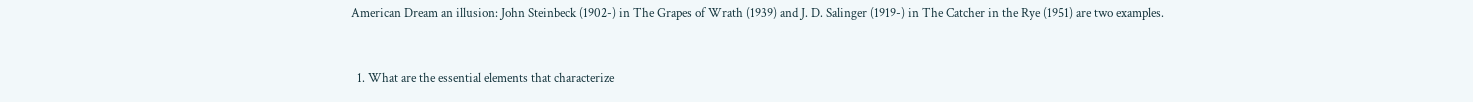American Dream an illusion: John Steinbeck (1902-) in The Grapes of Wrath (1939) and J. D. Salinger (1919-) in The Catcher in the Rye (1951) are two examples.



  1. What are the essential elements that characterize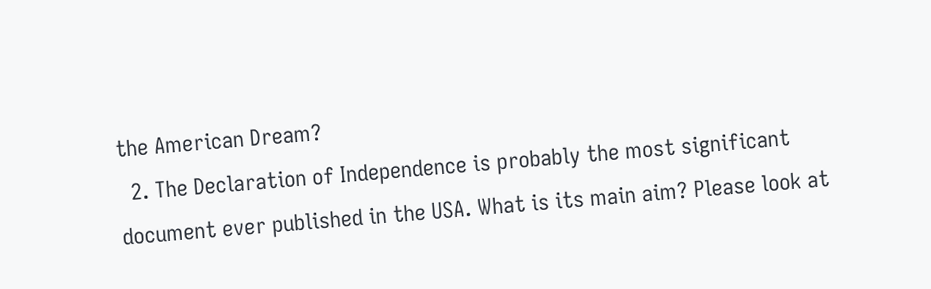the American Dream?
  2. The Declaration of Independence is probably the most significant document ever published in the USA. What is its main aim? Please look at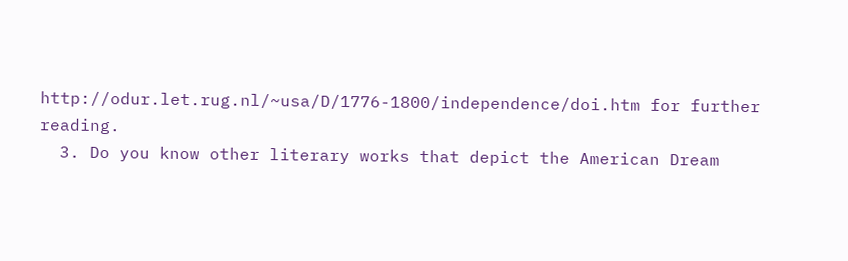http://odur.let.rug.nl/~usa/D/1776-1800/independence/doi.htm for further reading.
  3. Do you know other literary works that depict the American Dream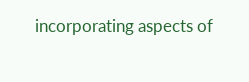incorporating aspects of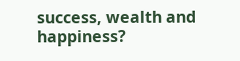success, wealth and happiness?